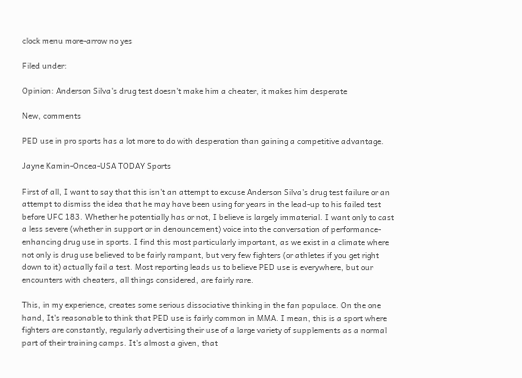clock menu more-arrow no yes

Filed under:

Opinion: Anderson Silva's drug test doesn't make him a cheater, it makes him desperate

New, comments

PED use in pro sports has a lot more to do with desperation than gaining a competitive advantage.

Jayne Kamin-Oncea-USA TODAY Sports

First of all, I want to say that this isn't an attempt to excuse Anderson Silva's drug test failure or an attempt to dismiss the idea that he may have been using for years in the lead-up to his failed test before UFC 183. Whether he potentially has or not, I believe is largely immaterial. I want only to cast a less severe (whether in support or in denouncement) voice into the conversation of performance-enhancing drug use in sports. I find this most particularly important, as we exist in a climate where not only is drug use believed to be fairly rampant, but very few fighters (or athletes if you get right down to it) actually fail a test. Most reporting leads us to believe PED use is everywhere, but our encounters with cheaters, all things considered, are fairly rare.

This, in my experience, creates some serious dissociative thinking in the fan populace. On the one hand, It's reasonable to think that PED use is fairly common in MMA. I mean, this is a sport where fighters are constantly, regularly advertising their use of a large variety of supplements as a normal part of their training camps. It's almost a given, that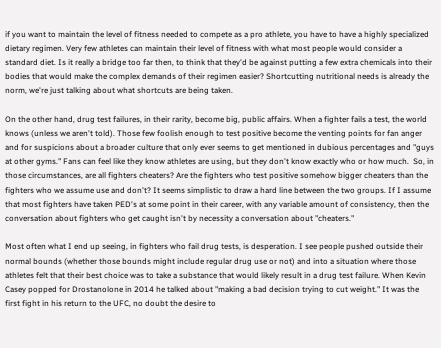if you want to maintain the level of fitness needed to compete as a pro athlete, you have to have a highly specialized dietary regimen. Very few athletes can maintain their level of fitness with what most people would consider a standard diet. Is it really a bridge too far then, to think that they'd be against putting a few extra chemicals into their bodies that would make the complex demands of their regimen easier? Shortcutting nutritional needs is already the norm, we're just talking about what shortcuts are being taken.

On the other hand, drug test failures, in their rarity, become big, public affairs. When a fighter fails a test, the world knows (unless we aren't told). Those few foolish enough to test positive become the venting points for fan anger and for suspicions about a broader culture that only ever seems to get mentioned in dubious percentages and "guys at other gyms." Fans can feel like they know athletes are using, but they don't know exactly who or how much.  So, in those circumstances, are all fighters cheaters? Are the fighters who test positive somehow bigger cheaters than the fighters who we assume use and don't? It seems simplistic to draw a hard line between the two groups. If I assume that most fighters have taken PED's at some point in their career, with any variable amount of consistency, then the conversation about fighters who get caught isn't by necessity a conversation about "cheaters."

Most often what I end up seeing, in fighters who fail drug tests, is desperation. I see people pushed outside their normal bounds (whether those bounds might include regular drug use or not) and into a situation where those athletes felt that their best choice was to take a substance that would likely result in a drug test failure. When Kevin Casey popped for Drostanolone in 2014 he talked about "making a bad decision trying to cut weight." It was the first fight in his return to the UFC, no doubt the desire to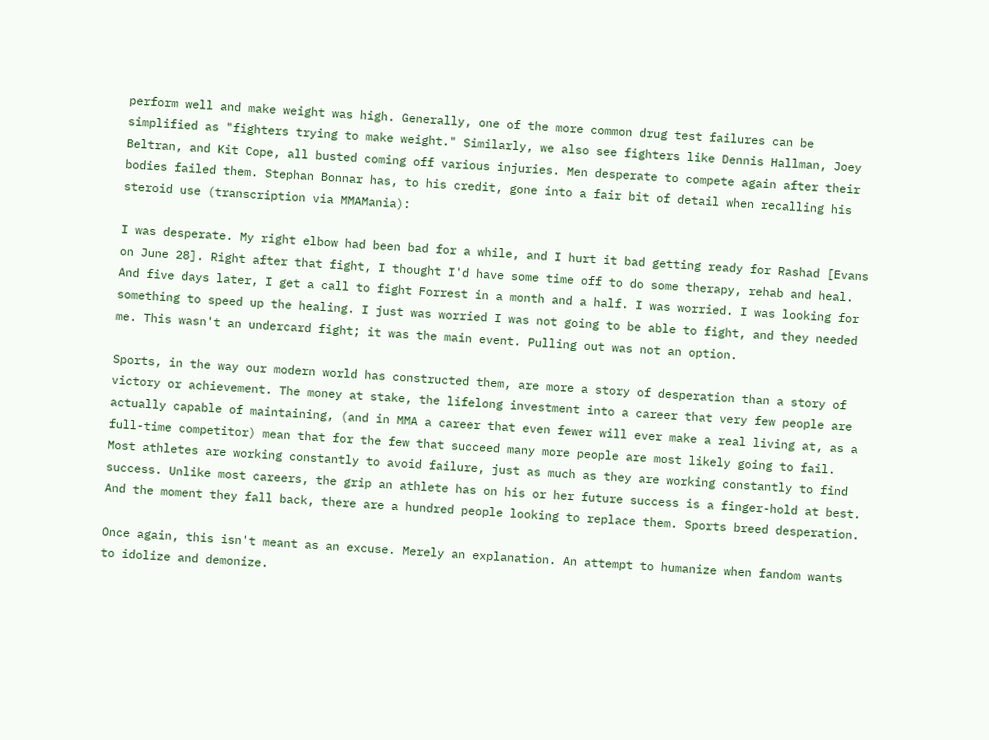perform well and make weight was high. Generally, one of the more common drug test failures can be simplified as "fighters trying to make weight." Similarly, we also see fighters like Dennis Hallman, Joey Beltran, and Kit Cope, all busted coming off various injuries. Men desperate to compete again after their bodies failed them. Stephan Bonnar has, to his credit, gone into a fair bit of detail when recalling his steroid use (transcription via MMAMania):

I was desperate. My right elbow had been bad for a while, and I hurt it bad getting ready for Rashad [Evans on June 28]. Right after that fight, I thought I'd have some time off to do some therapy, rehab and heal. And five days later, I get a call to fight Forrest in a month and a half. I was worried. I was looking for something to speed up the healing. I just was worried I was not going to be able to fight, and they needed me. This wasn't an undercard fight; it was the main event. Pulling out was not an option.

Sports, in the way our modern world has constructed them, are more a story of desperation than a story of victory or achievement. The money at stake, the lifelong investment into a career that very few people are actually capable of maintaining, (and in MMA a career that even fewer will ever make a real living at, as a full-time competitor) mean that for the few that succeed many more people are most likely going to fail. Most athletes are working constantly to avoid failure, just as much as they are working constantly to find success. Unlike most careers, the grip an athlete has on his or her future success is a finger-hold at best. And the moment they fall back, there are a hundred people looking to replace them. Sports breed desperation.

Once again, this isn't meant as an excuse. Merely an explanation. An attempt to humanize when fandom wants to idolize and demonize.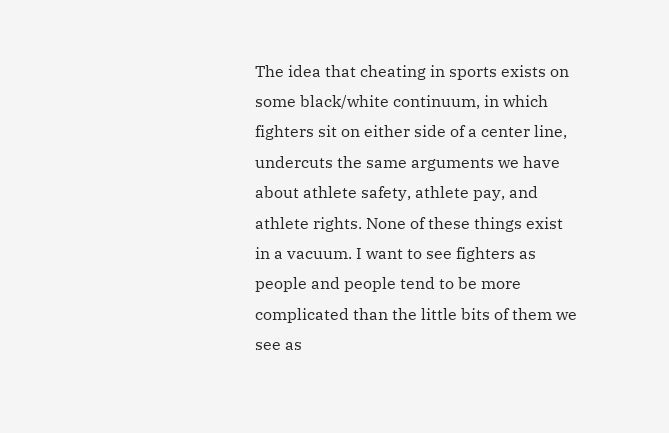The idea that cheating in sports exists on some black/white continuum, in which fighters sit on either side of a center line, undercuts the same arguments we have about athlete safety, athlete pay, and athlete rights. None of these things exist in a vacuum. I want to see fighters as people and people tend to be more complicated than the little bits of them we see as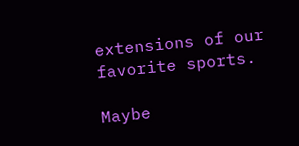extensions of our favorite sports.

Maybe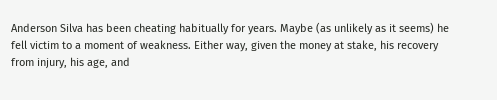Anderson Silva has been cheating habitually for years. Maybe (as unlikely as it seems) he fell victim to a moment of weakness. Either way, given the money at stake, his recovery from injury, his age, and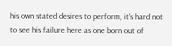his own stated desires to perform, it's hard not to see his failure here as one born out of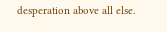desperation above all else.